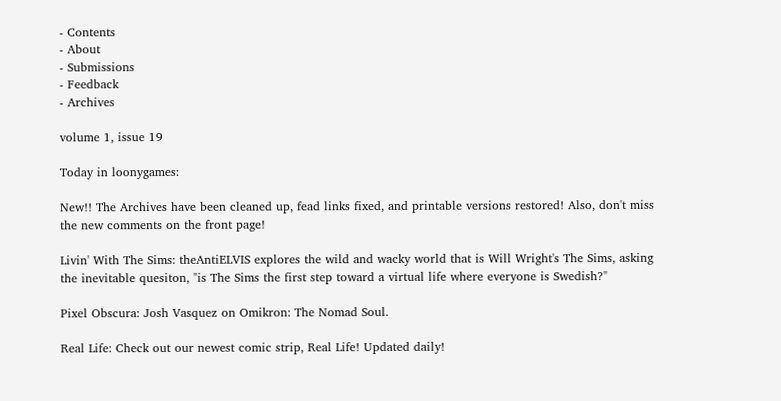- Contents
- About
- Submissions
- Feedback
- Archives

volume 1, issue 19

Today in loonygames:

New!! The Archives have been cleaned up, fead links fixed, and printable versions restored! Also, don't miss the new comments on the front page!

Livin' With The Sims: theAntiELVIS explores the wild and wacky world that is Will Wright's The Sims, asking the inevitable quesiton, "is The Sims the first step toward a virtual life where everyone is Swedish?"

Pixel Obscura: Josh Vasquez on Omikron: The Nomad Soul.

Real Life: Check out our newest comic strip, Real Life! Updated daily!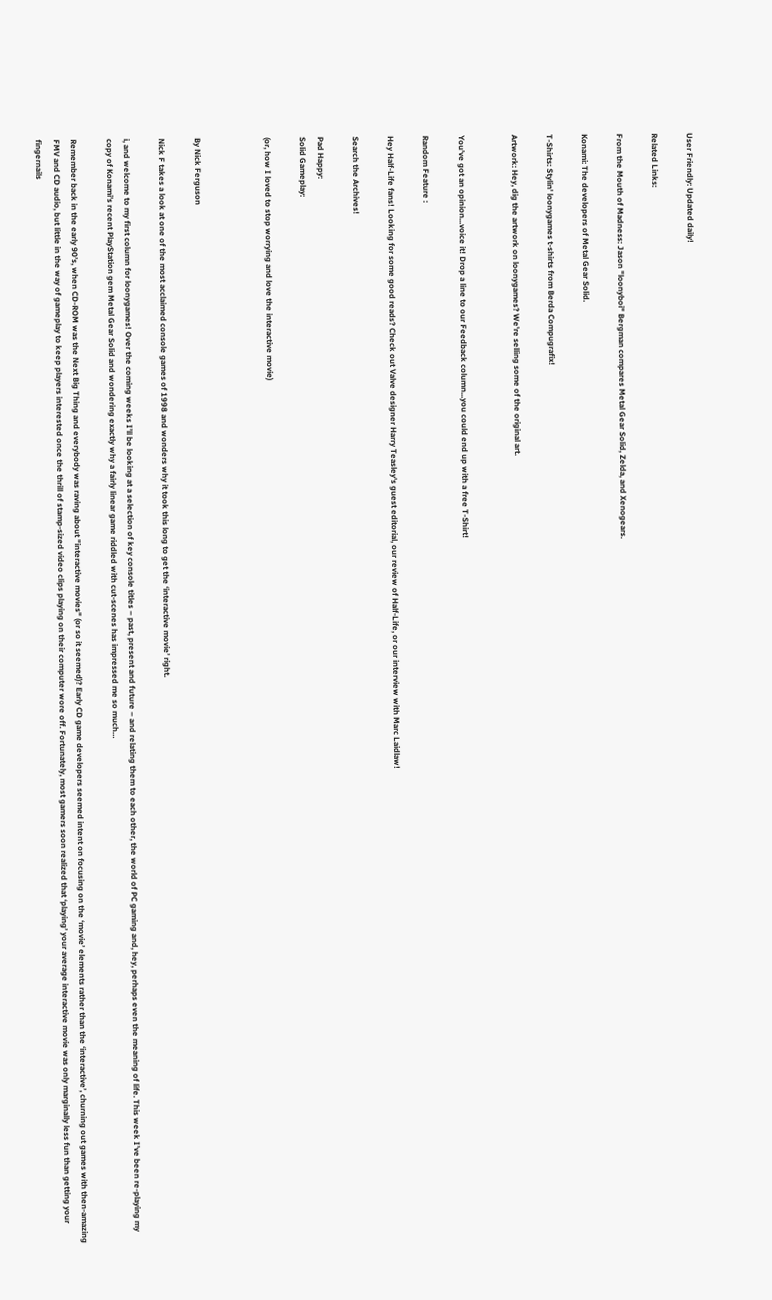User Friendly: Updated daily!

Related Links:

From the Mouth of Madness: Jason "loonyboi" Bergman compares Metal Gear Solid, Zelda, and Xenogears.

Konami: The developers of Metal Gear Solid.

T-Shirts: Stylin' loonygames t-shirts from Berda Compugrafix!

Artwork: Hey, dig the artwork on loonygames? We're selling some of the original art.


You've got an opinion...voice it! Drop a line to our Feedback column...you could end up with a free T-Shirt!

Random Feature :

Hey Half-Life fans! Looking for some good reads? Check out Valve designer Harry Teasley's guest editorial, our review of Half-Life, or our interview with Marc Laidlaw!

Search the Archives!

Pad Happy:
Solid Gameplay:

(or, how I loved to stop worrying and love the interactive movie)



By Nick Ferguson

Nick F takes a look at one of the most acclaimed console games of 1998 and wonders why it took this long to get the ‘interactive movie’ right.

i, and welcome to my first column for loonygames! Over the coming weeks I’ll be looking at a selection of key console titles – past, present and future – and relating them to each other, the world of PC gaming and, hey, perhaps even the meaning of life. This week I’ve been re-playing my copy of Konami’s recent PlayStation gem Metal Gear Solid and wondering exactly why a fairly linear game riddled with cut-scenes has impressed me so much…

Remember back in the early 90’s, when CD-ROM was the Next Big Thing and everybody was raving about "interactive movies" (or so it seemed)? Early CD game developers seemed intent on focusing on the ‘movie’ elements rather than the ‘interactive’, churning out games with then-amazing FMV and CD audio, but little in the way of gameplay to keep players interested once the thrill of stamp-sized video clips playing on their computer wore off. Fortunately, most gamers soon realized that ‘playing’ your average interactive movie was only marginally less fun than getting your fingernails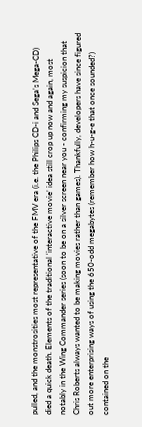pulled, and the monstrosities most representative of the FMV era (i.e. the Philips CD-i and Sega’s Mega-CD) died a quick death. Elements of the traditional ‘interactive movie’ idea still crop up now and again, most notably in the Wing Commander series (soon to be on a silver screen near you - confirming my suspicion that Chris Roberts always wanted to be making movies rather than games). Thankfully, developers have since figured out more enterprising ways of using the 650-odd megabytes (remember how h-u-g-e that once sounded?) contained on the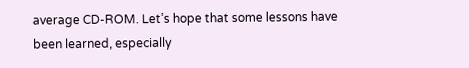average CD-ROM. Let’s hope that some lessons have been learned, especially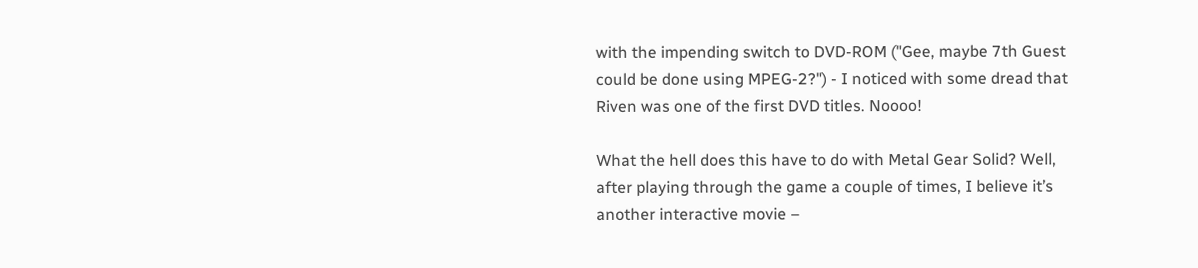with the impending switch to DVD-ROM ("Gee, maybe 7th Guest could be done using MPEG-2?") - I noticed with some dread that Riven was one of the first DVD titles. Noooo!

What the hell does this have to do with Metal Gear Solid? Well, after playing through the game a couple of times, I believe it’s another interactive movie –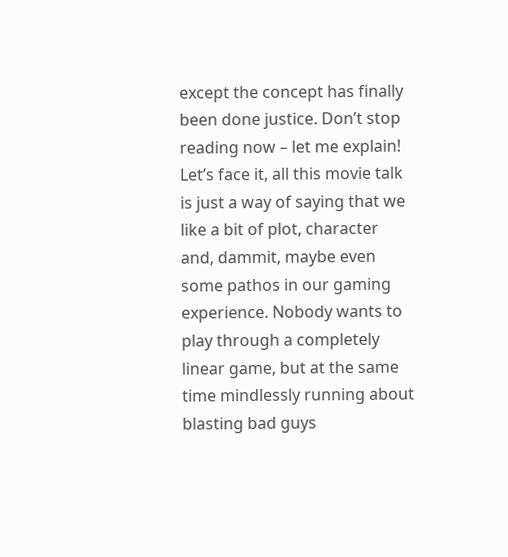except the concept has finally been done justice. Don’t stop reading now – let me explain! Let’s face it, all this movie talk is just a way of saying that we like a bit of plot, character and, dammit, maybe even some pathos in our gaming experience. Nobody wants to play through a completely linear game, but at the same time mindlessly running about blasting bad guys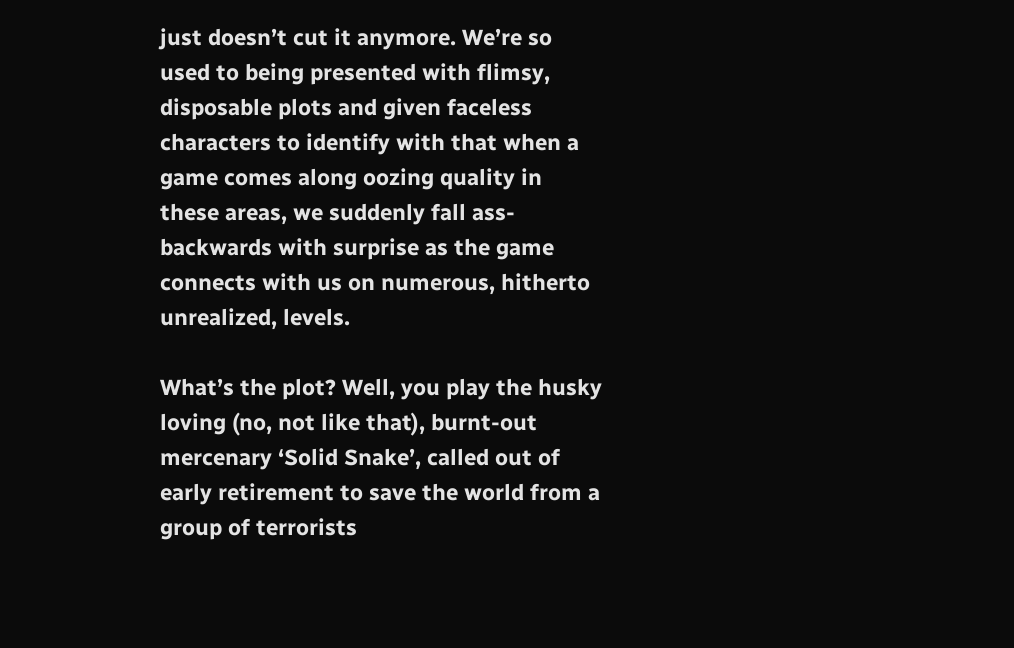just doesn’t cut it anymore. We’re so used to being presented with flimsy, disposable plots and given faceless characters to identify with that when a game comes along oozing quality in these areas, we suddenly fall ass-backwards with surprise as the game connects with us on numerous, hitherto unrealized, levels.

What’s the plot? Well, you play the husky loving (no, not like that), burnt-out mercenary ‘Solid Snake’, called out of early retirement to save the world from a group of terrorists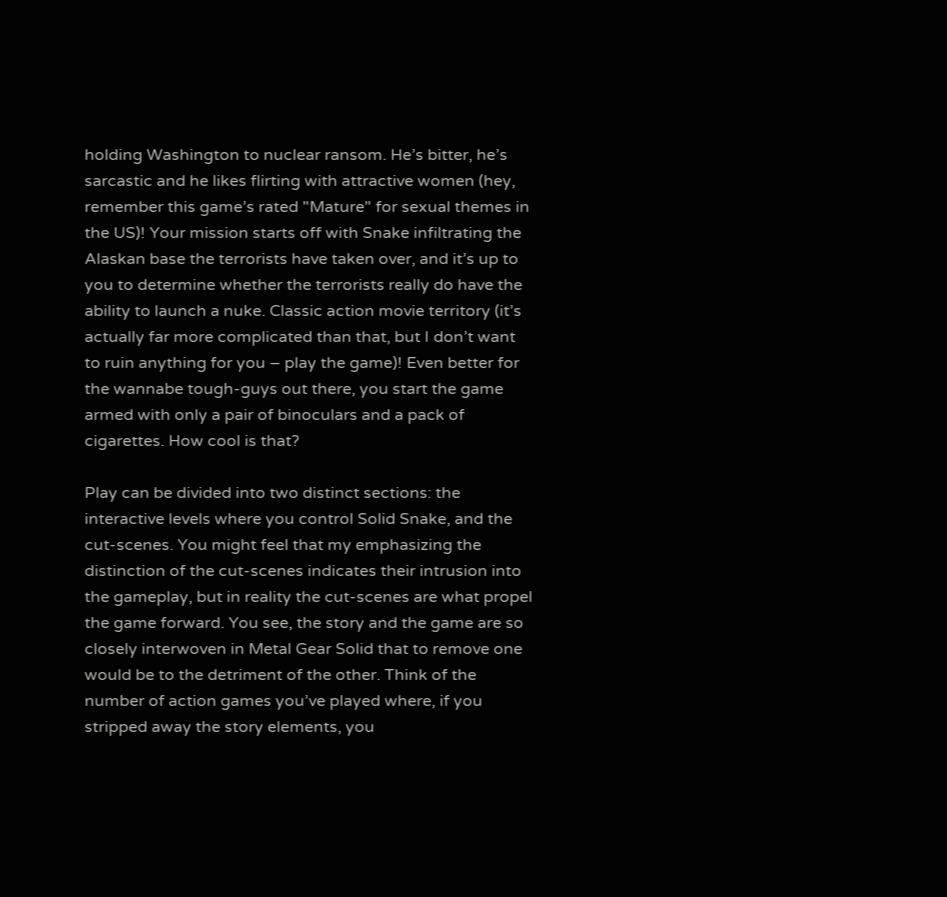holding Washington to nuclear ransom. He’s bitter, he’s sarcastic and he likes flirting with attractive women (hey, remember this game’s rated "Mature" for sexual themes in the US)! Your mission starts off with Snake infiltrating the Alaskan base the terrorists have taken over, and it’s up to you to determine whether the terrorists really do have the ability to launch a nuke. Classic action movie territory (it’s actually far more complicated than that, but I don’t want to ruin anything for you – play the game)! Even better for the wannabe tough-guys out there, you start the game armed with only a pair of binoculars and a pack of cigarettes. How cool is that?

Play can be divided into two distinct sections: the interactive levels where you control Solid Snake, and the cut-scenes. You might feel that my emphasizing the distinction of the cut-scenes indicates their intrusion into the gameplay, but in reality the cut-scenes are what propel the game forward. You see, the story and the game are so closely interwoven in Metal Gear Solid that to remove one would be to the detriment of the other. Think of the number of action games you’ve played where, if you stripped away the story elements, you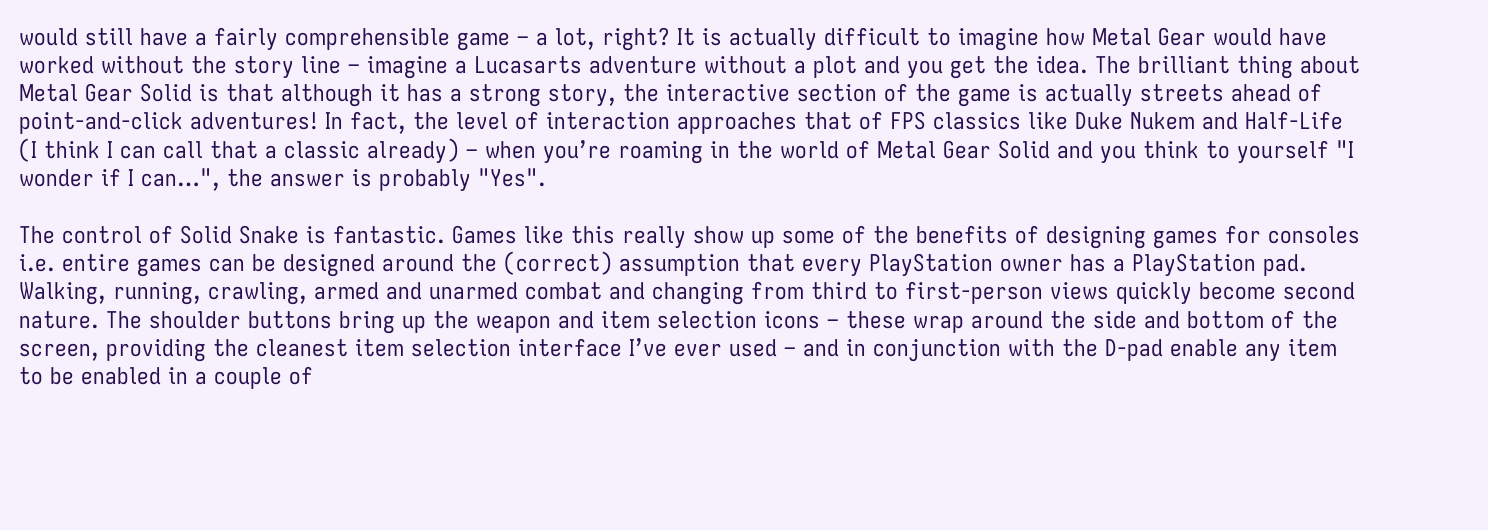would still have a fairly comprehensible game – a lot, right? It is actually difficult to imagine how Metal Gear would have worked without the story line – imagine a Lucasarts adventure without a plot and you get the idea. The brilliant thing about Metal Gear Solid is that although it has a strong story, the interactive section of the game is actually streets ahead of point-and-click adventures! In fact, the level of interaction approaches that of FPS classics like Duke Nukem and Half-Life (I think I can call that a classic already) – when you’re roaming in the world of Metal Gear Solid and you think to yourself "I wonder if I can…", the answer is probably "Yes".

The control of Solid Snake is fantastic. Games like this really show up some of the benefits of designing games for consoles i.e. entire games can be designed around the (correct) assumption that every PlayStation owner has a PlayStation pad. Walking, running, crawling, armed and unarmed combat and changing from third to first-person views quickly become second nature. The shoulder buttons bring up the weapon and item selection icons – these wrap around the side and bottom of the screen, providing the cleanest item selection interface I’ve ever used – and in conjunction with the D-pad enable any item to be enabled in a couple of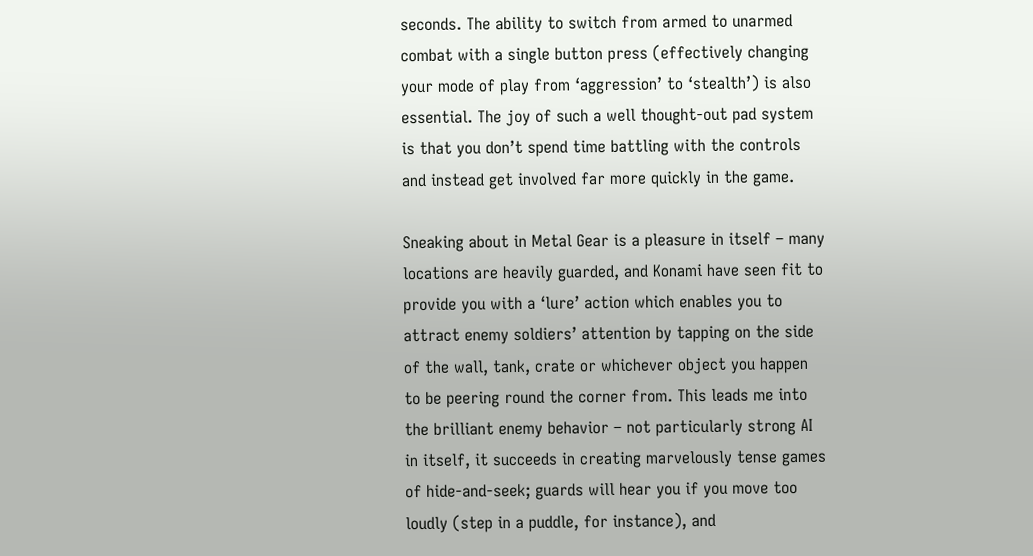seconds. The ability to switch from armed to unarmed combat with a single button press (effectively changing your mode of play from ‘aggression’ to ‘stealth’) is also essential. The joy of such a well thought-out pad system is that you don’t spend time battling with the controls and instead get involved far more quickly in the game.

Sneaking about in Metal Gear is a pleasure in itself – many locations are heavily guarded, and Konami have seen fit to provide you with a ‘lure’ action which enables you to attract enemy soldiers’ attention by tapping on the side of the wall, tank, crate or whichever object you happen to be peering round the corner from. This leads me into the brilliant enemy behavior – not particularly strong AI in itself, it succeeds in creating marvelously tense games of hide-and-seek; guards will hear you if you move too loudly (step in a puddle, for instance), and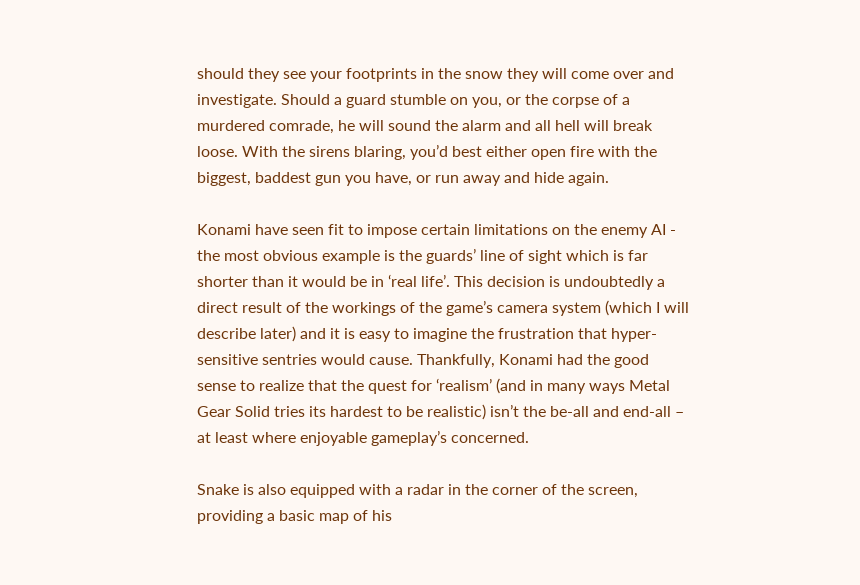should they see your footprints in the snow they will come over and investigate. Should a guard stumble on you, or the corpse of a murdered comrade, he will sound the alarm and all hell will break loose. With the sirens blaring, you’d best either open fire with the biggest, baddest gun you have, or run away and hide again.

Konami have seen fit to impose certain limitations on the enemy AI - the most obvious example is the guards’ line of sight which is far shorter than it would be in ‘real life’. This decision is undoubtedly a direct result of the workings of the game’s camera system (which I will describe later) and it is easy to imagine the frustration that hyper-sensitive sentries would cause. Thankfully, Konami had the good sense to realize that the quest for ‘realism’ (and in many ways Metal Gear Solid tries its hardest to be realistic) isn’t the be-all and end-all – at least where enjoyable gameplay’s concerned.

Snake is also equipped with a radar in the corner of the screen, providing a basic map of his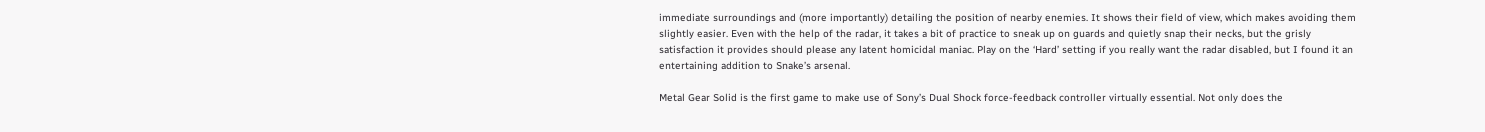immediate surroundings and (more importantly) detailing the position of nearby enemies. It shows their field of view, which makes avoiding them slightly easier. Even with the help of the radar, it takes a bit of practice to sneak up on guards and quietly snap their necks, but the grisly satisfaction it provides should please any latent homicidal maniac. Play on the ‘Hard’ setting if you really want the radar disabled, but I found it an entertaining addition to Snake’s arsenal.

Metal Gear Solid is the first game to make use of Sony’s Dual Shock force-feedback controller virtually essential. Not only does the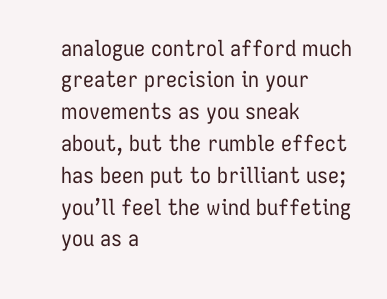analogue control afford much greater precision in your movements as you sneak about, but the rumble effect has been put to brilliant use; you’ll feel the wind buffeting you as a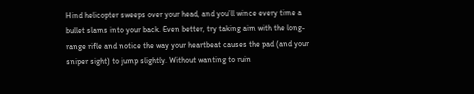Hind helicopter sweeps over your head, and you’ll wince every time a bullet slams into your back. Even better, try taking aim with the long-range rifle and notice the way your heartbeat causes the pad (and your sniper sight) to jump slightly. Without wanting to ruin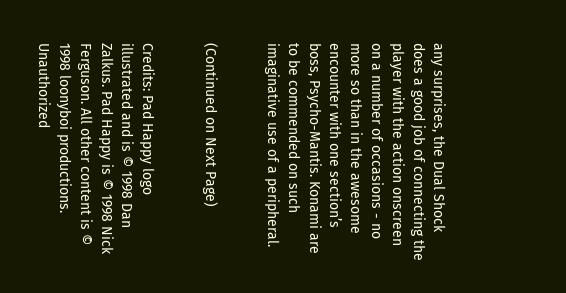any surprises, the Dual Shock does a good job of connecting the player with the action onscreen on a number of occasions - no more so than in the awesome encounter with one section’s boss, Psycho-Mantis. Konami are to be commended on such imaginative use of a peripheral.


(Continued on Next Page)


Credits: Pad Happy logo illustrated and is © 1998 Dan Zalkus. Pad Happy is © 1998 Nick Ferguson. All other content is © 1998 loonyboi productions. Unauthorized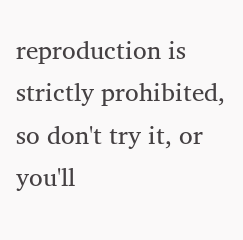reproduction is strictly prohibited, so don't try it, or you'll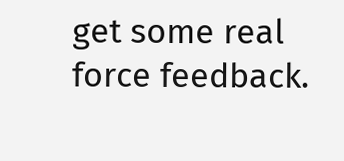get some real force feedback.